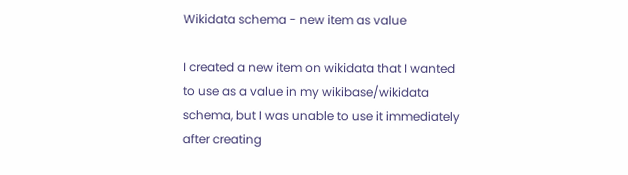Wikidata schema - new item as value

I created a new item on wikidata that I wanted to use as a value in my wikibase/wikidata schema, but I was unable to use it immediately after creating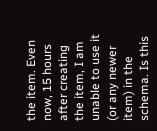the item. Even now, 15 hours after creating the item, I am unable to use it (or any newer item) in the schema. Is this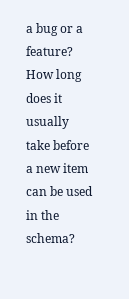a bug or a feature? How long does it usually take before a new item can be used in the schema?